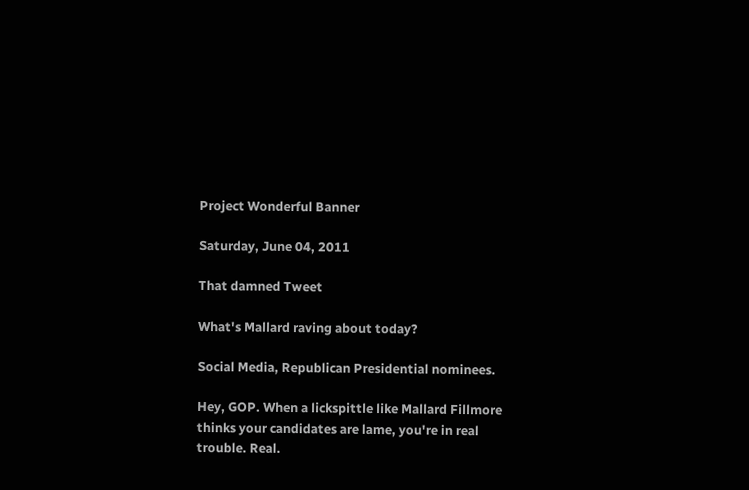Project Wonderful Banner

Saturday, June 04, 2011

That damned Tweet

What's Mallard raving about today?

Social Media, Republican Presidential nominees.

Hey, GOP. When a lickspittle like Mallard Fillmore thinks your candidates are lame, you're in real trouble. Real.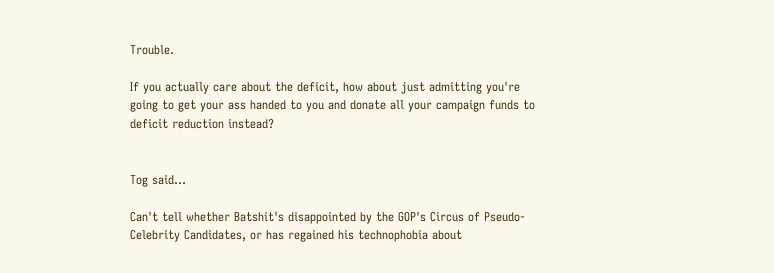Trouble.

If you actually care about the deficit, how about just admitting you're going to get your ass handed to you and donate all your campaign funds to deficit reduction instead?


Tog said...

Can't tell whether Batshit's disappointed by the GOP's Circus of Pseudo-Celebrity Candidates, or has regained his technophobia about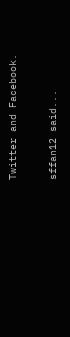Twitter and Facebook.

sffan12 said...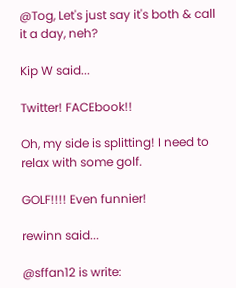@Tog, Let's just say it's both & call it a day, neh?

Kip W said...

Twitter! FACEbook!!

Oh, my side is splitting! I need to relax with some golf.

GOLF!!!! Even funnier!

rewinn said...

@sffan12 is write: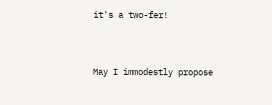it's a two-fer!


May I immodestly propose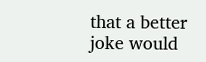that a better joke would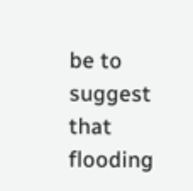be to suggest that flooding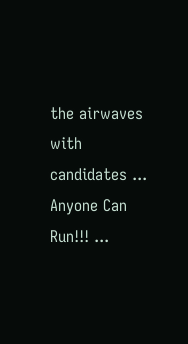the airwaves with candidates ... Anyone Can Run!!! ...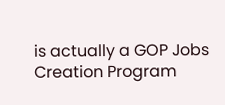is actually a GOP Jobs Creation Program